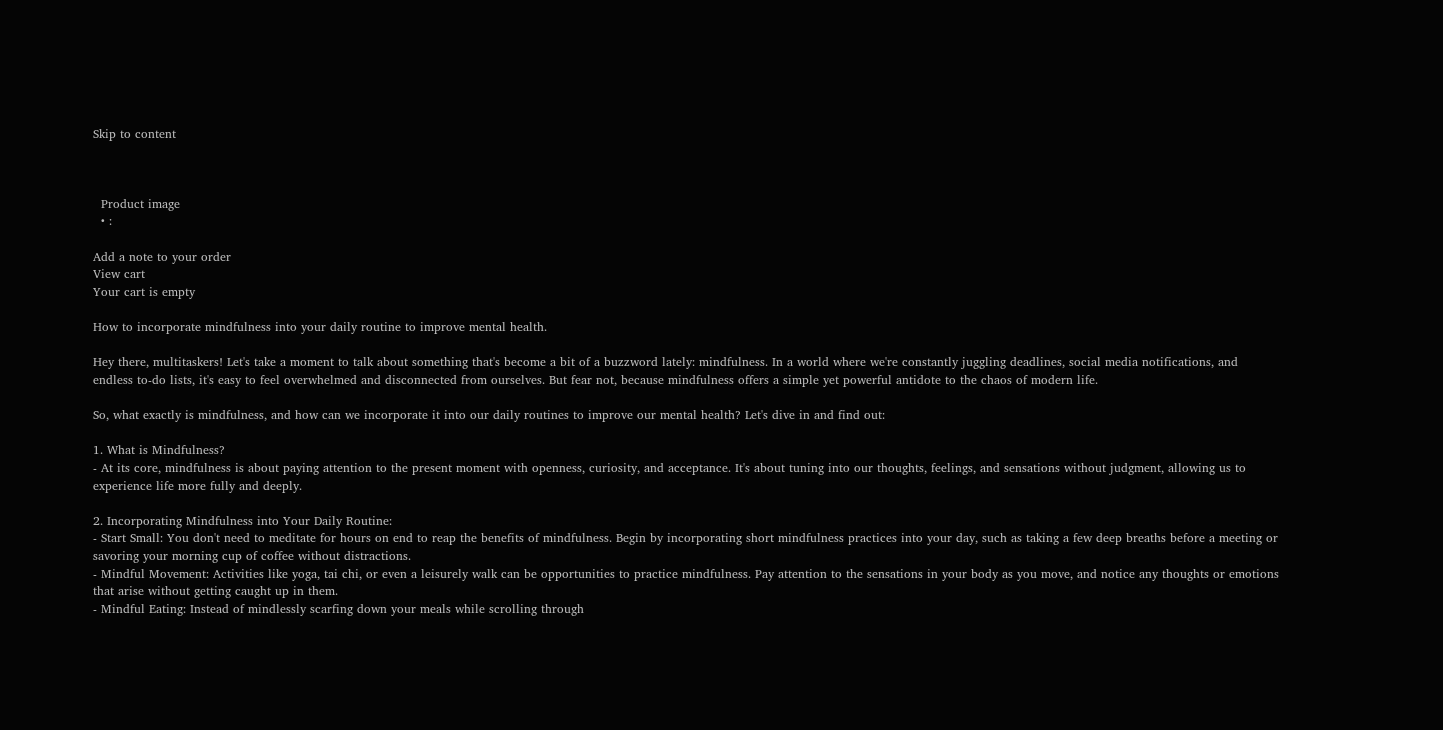Skip to content



  Product image
  • :

Add a note to your order
View cart
Your cart is empty

How to incorporate mindfulness into your daily routine to improve mental health.

Hey there, multitaskers! Let's take a moment to talk about something that's become a bit of a buzzword lately: mindfulness. In a world where we're constantly juggling deadlines, social media notifications, and endless to-do lists, it's easy to feel overwhelmed and disconnected from ourselves. But fear not, because mindfulness offers a simple yet powerful antidote to the chaos of modern life.

So, what exactly is mindfulness, and how can we incorporate it into our daily routines to improve our mental health? Let's dive in and find out:

1. What is Mindfulness?
- At its core, mindfulness is about paying attention to the present moment with openness, curiosity, and acceptance. It's about tuning into our thoughts, feelings, and sensations without judgment, allowing us to experience life more fully and deeply.

2. Incorporating Mindfulness into Your Daily Routine:
- Start Small: You don't need to meditate for hours on end to reap the benefits of mindfulness. Begin by incorporating short mindfulness practices into your day, such as taking a few deep breaths before a meeting or savoring your morning cup of coffee without distractions.
- Mindful Movement: Activities like yoga, tai chi, or even a leisurely walk can be opportunities to practice mindfulness. Pay attention to the sensations in your body as you move, and notice any thoughts or emotions that arise without getting caught up in them.
- Mindful Eating: Instead of mindlessly scarfing down your meals while scrolling through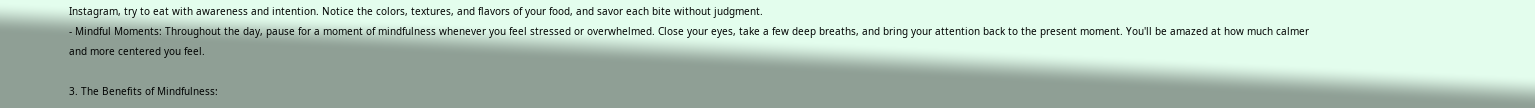Instagram, try to eat with awareness and intention. Notice the colors, textures, and flavors of your food, and savor each bite without judgment.
- Mindful Moments: Throughout the day, pause for a moment of mindfulness whenever you feel stressed or overwhelmed. Close your eyes, take a few deep breaths, and bring your attention back to the present moment. You'll be amazed at how much calmer and more centered you feel.

3. The Benefits of Mindfulness: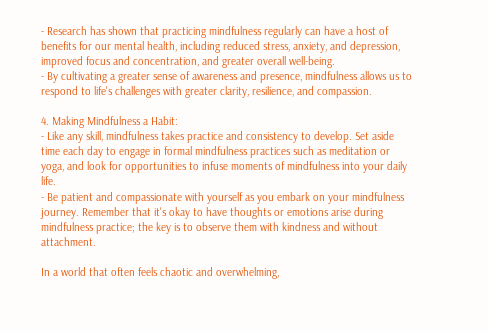- Research has shown that practicing mindfulness regularly can have a host of benefits for our mental health, including reduced stress, anxiety, and depression, improved focus and concentration, and greater overall well-being.
- By cultivating a greater sense of awareness and presence, mindfulness allows us to respond to life's challenges with greater clarity, resilience, and compassion.

4. Making Mindfulness a Habit:
- Like any skill, mindfulness takes practice and consistency to develop. Set aside time each day to engage in formal mindfulness practices such as meditation or yoga, and look for opportunities to infuse moments of mindfulness into your daily life.
- Be patient and compassionate with yourself as you embark on your mindfulness journey. Remember that it's okay to have thoughts or emotions arise during mindfulness practice; the key is to observe them with kindness and without attachment.

In a world that often feels chaotic and overwhelming,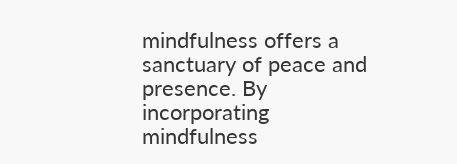mindfulness offers a sanctuary of peace and presence. By incorporating mindfulness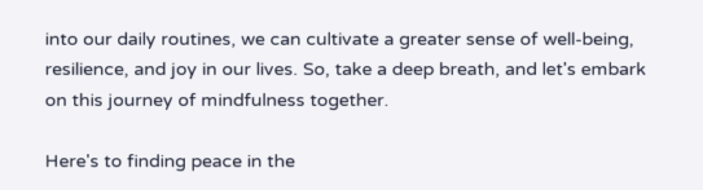into our daily routines, we can cultivate a greater sense of well-being, resilience, and joy in our lives. So, take a deep breath, and let's embark on this journey of mindfulness together.

Here's to finding peace in the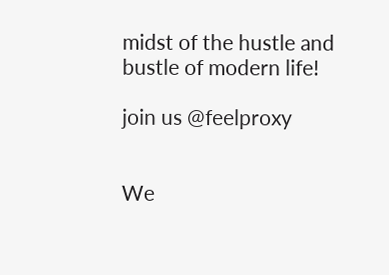midst of the hustle and bustle of modern life!

join us @feelproxy


We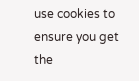use cookies to ensure you get the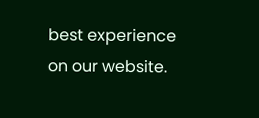best experience on our website.